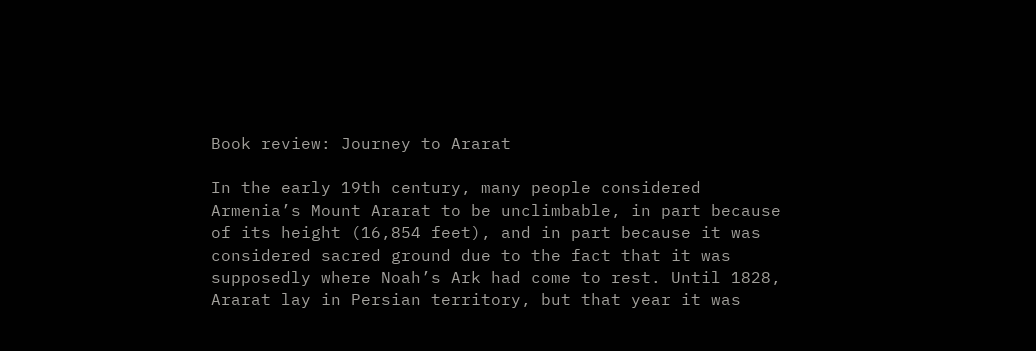Book review: Journey to Ararat

In the early 19th century, many people considered Armenia’s Mount Ararat to be unclimbable, in part because of its height (16,854 feet), and in part because it was considered sacred ground due to the fact that it was supposedly where Noah’s Ark had come to rest. Until 1828, Ararat lay in Persian territory, but that year it was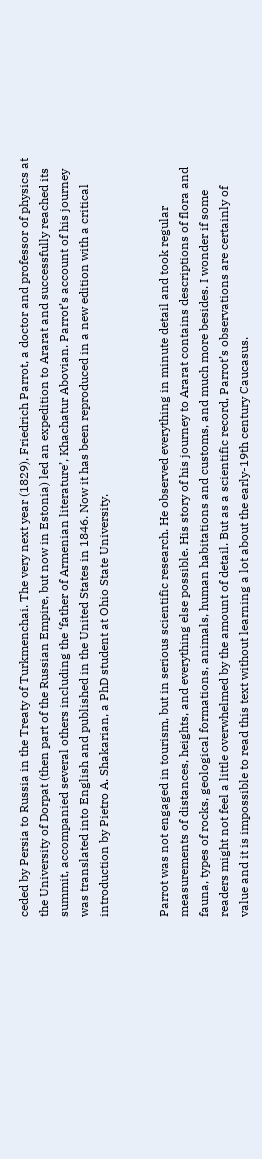ceded by Persia to Russia in the Treaty of Turkmenchai. The very next year (1829), Friedrich Parrot, a doctor and professor of physics at the University of Dorpat (then part of the Russian Empire, but now in Estonia) led an expedition to Ararat and successfully reached its summit, accompanied several others including the ‘father of Armenian literature’, Khachatur Abovian. Parrot’s account of his journey was translated into English and published in the United States in 1846. Now it has been reproduced in a new edition with a critical introduction by Pietro A. Shakarian, a PhD student at Ohio State University.


Parrot was not engaged in tourism, but in serious scientific research. He observed everything in minute detail and took regular measurements of distances, heights, and everything else possible. His story of his journey to Ararat contains descriptions of flora and fauna, types of rocks, geological formations, animals, human habitations and customs, and much more besides. I wonder if some readers might not feel a little overwhelmed by the amount of detail. But as a scientific record, Parrot’s observations are certainly of value and it is impossible to read this text without learning a lot about the early-19th century Caucasus.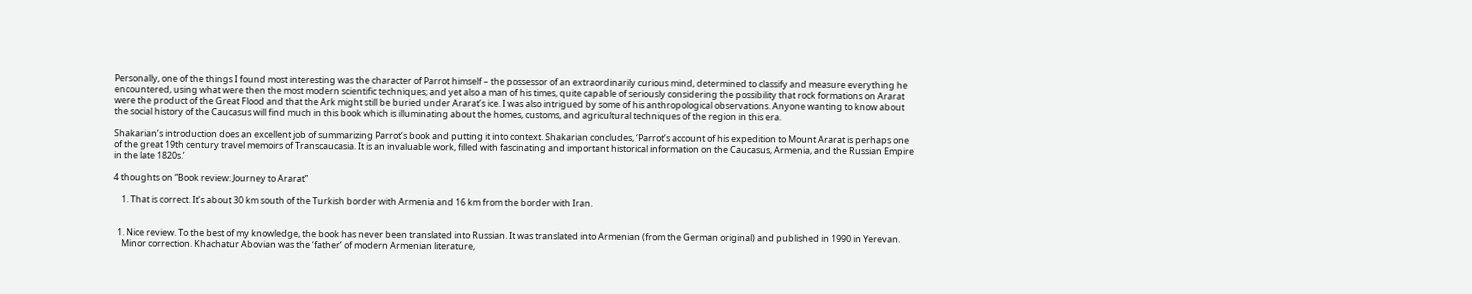Personally, one of the things I found most interesting was the character of Parrot himself – the possessor of an extraordinarily curious mind, determined to classify and measure everything he encountered, using what were then the most modern scientific techniques; and yet also a man of his times, quite capable of seriously considering the possibility that rock formations on Ararat were the product of the Great Flood and that the Ark might still be buried under Ararat’s ice. I was also intrigued by some of his anthropological observations. Anyone wanting to know about the social history of the Caucasus will find much in this book which is illuminating about the homes, customs, and agricultural techniques of the region in this era.

Shakarian’s introduction does an excellent job of summarizing Parrot’s book and putting it into context. Shakarian concludes, ‘Parrot’s account of his expedition to Mount Ararat is perhaps one of the great 19th century travel memoirs of Transcaucasia. It is an invaluable work, filled with fascinating and important historical information on the Caucasus, Armenia, and the Russian Empire in the late 1820s.’

4 thoughts on “Book review: Journey to Ararat”

    1. That is correct. It’s about 30 km south of the Turkish border with Armenia and 16 km from the border with Iran.


  1. Nice review. To the best of my knowledge, the book has never been translated into Russian. It was translated into Armenian (from the German original) and published in 1990 in Yerevan.
    Minor correction. Khachatur Abovian was the ‘father’ of modern Armenian literature,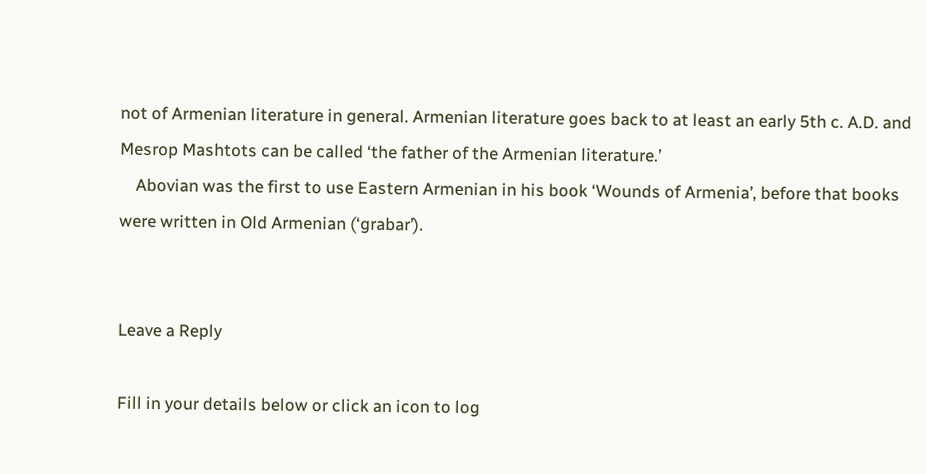not of Armenian literature in general. Armenian literature goes back to at least an early 5th c. A.D. and Mesrop Mashtots can be called ‘the father of the Armenian literature.’
    Abovian was the first to use Eastern Armenian in his book ‘Wounds of Armenia’, before that books were written in Old Armenian (‘grabar’).


Leave a Reply

Fill in your details below or click an icon to log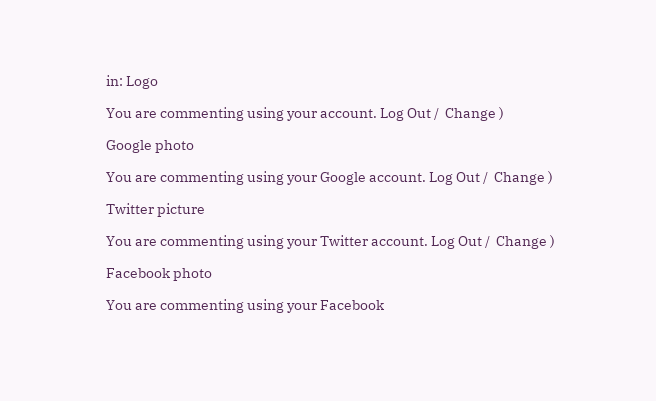in: Logo

You are commenting using your account. Log Out /  Change )

Google photo

You are commenting using your Google account. Log Out /  Change )

Twitter picture

You are commenting using your Twitter account. Log Out /  Change )

Facebook photo

You are commenting using your Facebook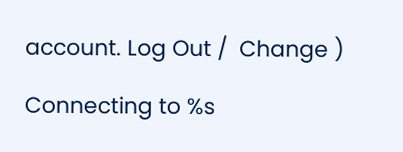account. Log Out /  Change )

Connecting to %s